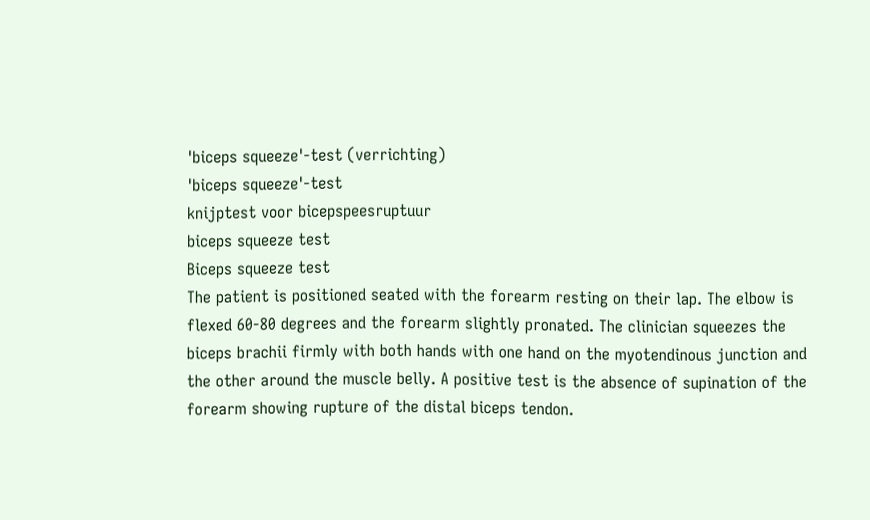'biceps squeeze'-test (verrichting)
'biceps squeeze'-test
knijptest voor bicepspeesruptuur
biceps squeeze test
Biceps squeeze test
The patient is positioned seated with the forearm resting on their lap. The elbow is flexed 60-80 degrees and the forearm slightly pronated. The clinician squeezes the biceps brachii firmly with both hands with one hand on the myotendinous junction and the other around the muscle belly. A positive test is the absence of supination of the forearm showing rupture of the distal biceps tendon.